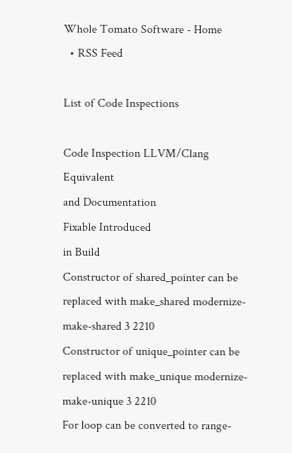Whole Tomato Software - Home
  • RSS Feed

List of Code Inspections

Code Inspection LLVM/Clang Equivalent
and Documentation
Fixable Introduced
in Build
Constructor of shared_pointer can be replaced with make_shared modernize-make-shared 3 2210
Constructor of unique_pointer can be replaced with make_unique modernize-make-unique 3 2210
For loop can be converted to range-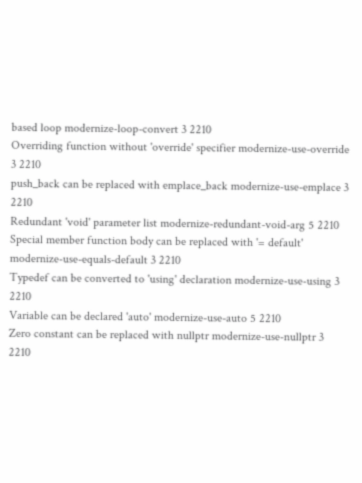based loop modernize-loop-convert 3 2210
Overriding function without 'override' specifier modernize-use-override 3 2210
push_back can be replaced with emplace_back modernize-use-emplace 3 2210
Redundant 'void' parameter list modernize-redundant-void-arg 5 2210
Special member function body can be replaced with '= default' modernize-use-equals-default 3 2210
Typedef can be converted to 'using' declaration modernize-use-using 3 2210
Variable can be declared 'auto' modernize-use-auto 5 2210
Zero constant can be replaced with nullptr modernize-use-nullptr 3 2210